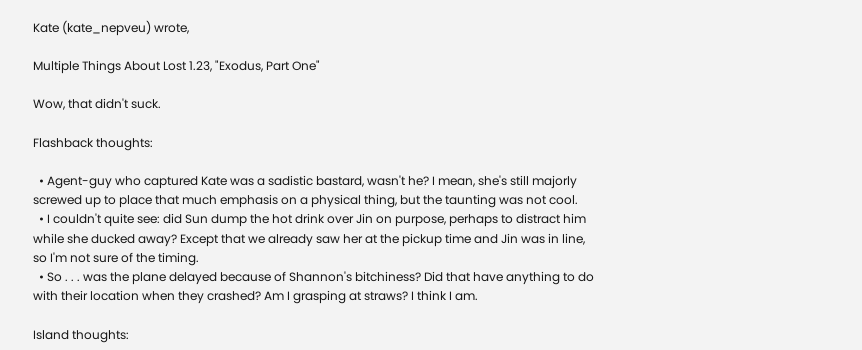Kate (kate_nepveu) wrote,

Multiple Things About Lost 1.23, "Exodus, Part One"

Wow, that didn't suck.

Flashback thoughts:

  • Agent-guy who captured Kate was a sadistic bastard, wasn't he? I mean, she's still majorly screwed up to place that much emphasis on a physical thing, but the taunting was not cool.
  • I couldn't quite see: did Sun dump the hot drink over Jin on purpose, perhaps to distract him while she ducked away? Except that we already saw her at the pickup time and Jin was in line, so I'm not sure of the timing.
  • So . . . was the plane delayed because of Shannon's bitchiness? Did that have anything to do with their location when they crashed? Am I grasping at straws? I think I am.

Island thoughts: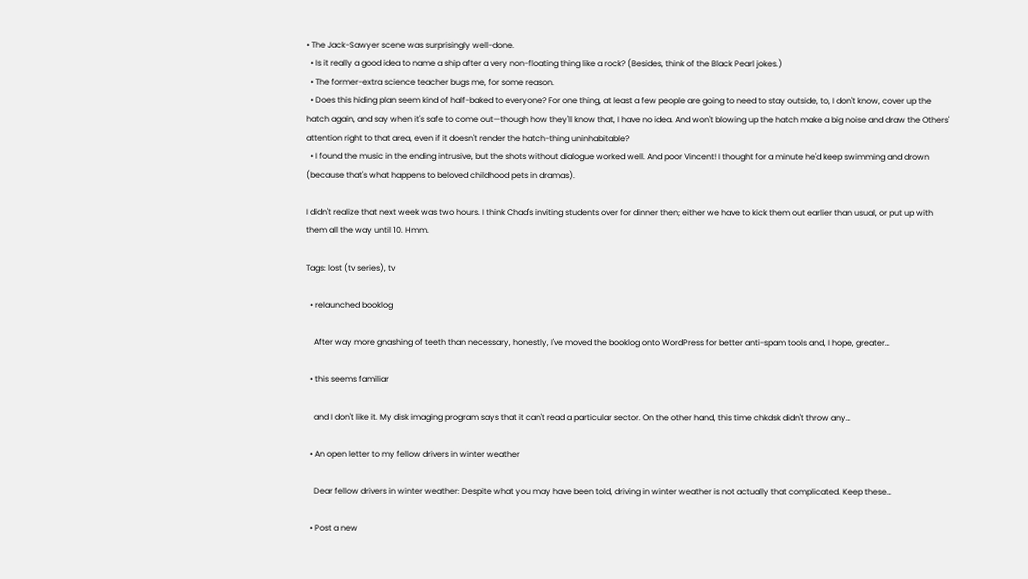• The Jack-Sawyer scene was surprisingly well-done.
  • Is it really a good idea to name a ship after a very non-floating thing like a rock? (Besides, think of the Black Pearl jokes.)
  • The former-extra science teacher bugs me, for some reason.
  • Does this hiding plan seem kind of half-baked to everyone? For one thing, at least a few people are going to need to stay outside, to, I don't know, cover up the hatch again, and say when it's safe to come out—though how they'll know that, I have no idea. And won't blowing up the hatch make a big noise and draw the Others' attention right to that area, even if it doesn't render the hatch-thing uninhabitable?
  • I found the music in the ending intrusive, but the shots without dialogue worked well. And poor Vincent! I thought for a minute he'd keep swimming and drown (because that's what happens to beloved childhood pets in dramas).

I didn't realize that next week was two hours. I think Chad's inviting students over for dinner then; either we have to kick them out earlier than usual, or put up with them all the way until 10. Hmm.

Tags: lost (tv series), tv

  • relaunched booklog

    After way more gnashing of teeth than necessary, honestly, I've moved the booklog onto WordPress for better anti-spam tools and, I hope, greater…

  • this seems familiar

    and I don't like it. My disk imaging program says that it can't read a particular sector. On the other hand, this time chkdsk didn't throw any…

  • An open letter to my fellow drivers in winter weather

    Dear fellow drivers in winter weather: Despite what you may have been told, driving in winter weather is not actually that complicated. Keep these…

  • Post a new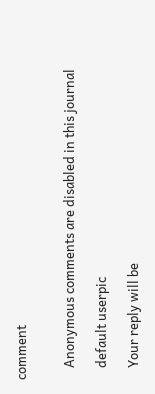comment


    Anonymous comments are disabled in this journal

    default userpic

    Your reply will be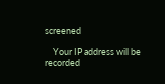screened

    Your IP address will be recorded